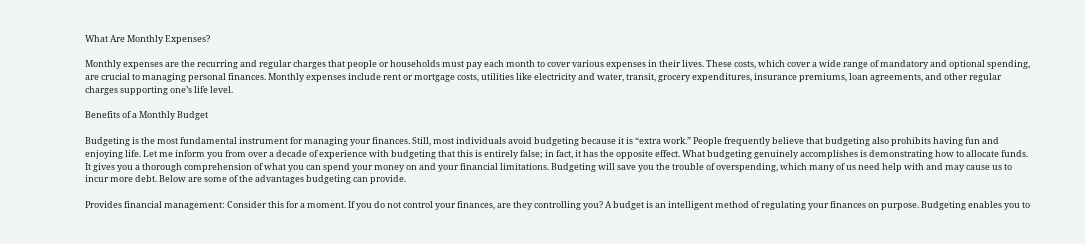What Are Monthly Expenses?

Monthly expenses are the recurring and regular charges that people or households must pay each month to cover various expenses in their lives. These costs, which cover a wide range of mandatory and optional spending, are crucial to managing personal finances. Monthly expenses include rent or mortgage costs, utilities like electricity and water, transit, grocery expenditures, insurance premiums, loan agreements, and other regular charges supporting one’s life level.

Benefits of a Monthly Budget

Budgeting is the most fundamental instrument for managing your finances. Still, most individuals avoid budgeting because it is “extra work.” People frequently believe that budgeting also prohibits having fun and enjoying life. Let me inform you from over a decade of experience with budgeting that this is entirely false; in fact, it has the opposite effect. What budgeting genuinely accomplishes is demonstrating how to allocate funds. It gives you a thorough comprehension of what you can spend your money on and your financial limitations. Budgeting will save you the trouble of overspending, which many of us need help with and may cause us to incur more debt. Below are some of the advantages budgeting can provide.

Provides financial management: Consider this for a moment. If you do not control your finances, are they controlling you? A budget is an intelligent method of regulating your finances on purpose. Budgeting enables you to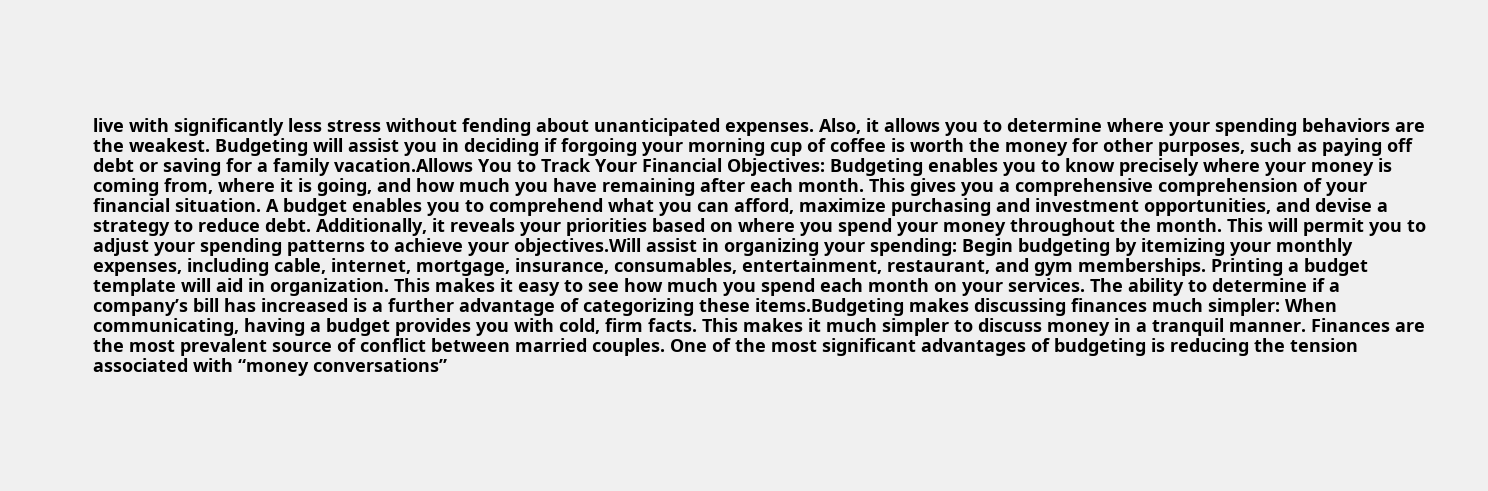live with significantly less stress without fending about unanticipated expenses. Also, it allows you to determine where your spending behaviors are the weakest. Budgeting will assist you in deciding if forgoing your morning cup of coffee is worth the money for other purposes, such as paying off debt or saving for a family vacation.Allows You to Track Your Financial Objectives: Budgeting enables you to know precisely where your money is coming from, where it is going, and how much you have remaining after each month. This gives you a comprehensive comprehension of your financial situation. A budget enables you to comprehend what you can afford, maximize purchasing and investment opportunities, and devise a strategy to reduce debt. Additionally, it reveals your priorities based on where you spend your money throughout the month. This will permit you to adjust your spending patterns to achieve your objectives.Will assist in organizing your spending: Begin budgeting by itemizing your monthly expenses, including cable, internet, mortgage, insurance, consumables, entertainment, restaurant, and gym memberships. Printing a budget template will aid in organization. This makes it easy to see how much you spend each month on your services. The ability to determine if a company’s bill has increased is a further advantage of categorizing these items.Budgeting makes discussing finances much simpler: When communicating, having a budget provides you with cold, firm facts. This makes it much simpler to discuss money in a tranquil manner. Finances are the most prevalent source of conflict between married couples. One of the most significant advantages of budgeting is reducing the tension associated with “money conversations”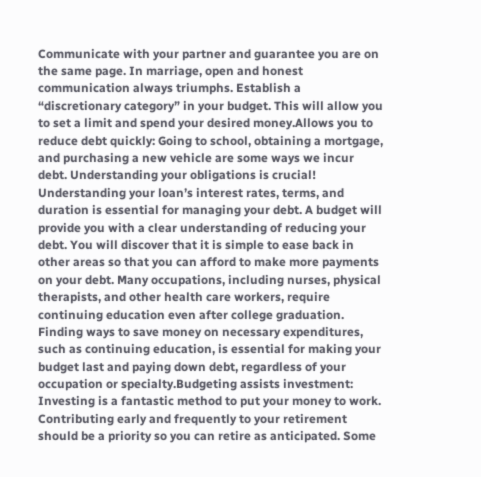Communicate with your partner and guarantee you are on the same page. In marriage, open and honest communication always triumphs. Establish a “discretionary category” in your budget. This will allow you to set a limit and spend your desired money.Allows you to reduce debt quickly: Going to school, obtaining a mortgage, and purchasing a new vehicle are some ways we incur debt. Understanding your obligations is crucial! Understanding your loan’s interest rates, terms, and duration is essential for managing your debt. A budget will provide you with a clear understanding of reducing your debt. You will discover that it is simple to ease back in other areas so that you can afford to make more payments on your debt. Many occupations, including nurses, physical therapists, and other health care workers, require continuing education even after college graduation. Finding ways to save money on necessary expenditures, such as continuing education, is essential for making your budget last and paying down debt, regardless of your occupation or specialty.Budgeting assists investment: Investing is a fantastic method to put your money to work. Contributing early and frequently to your retirement should be a priority so you can retire as anticipated. Some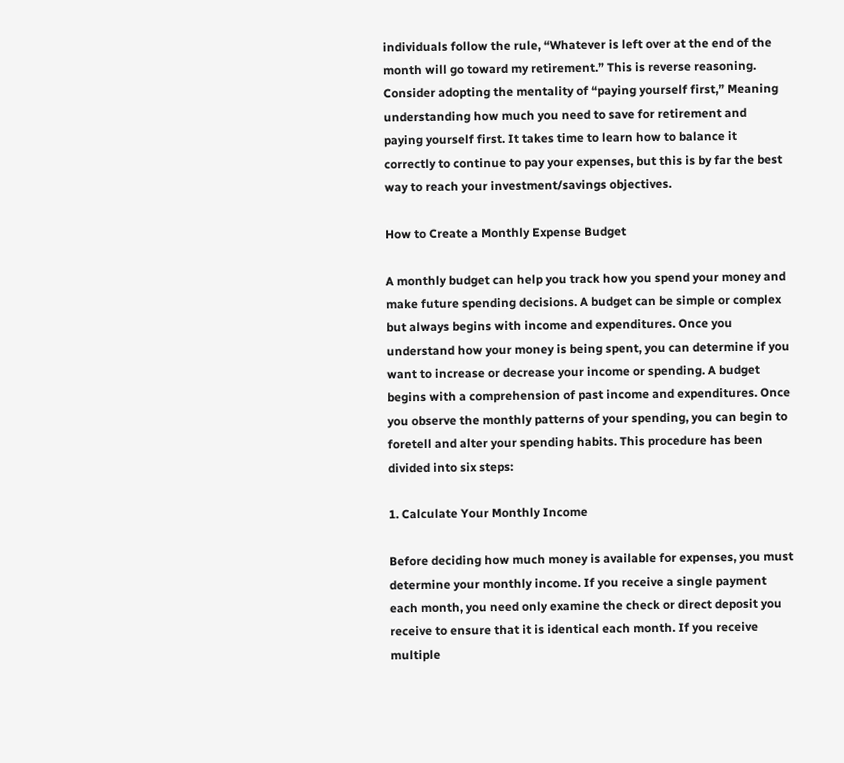individuals follow the rule, “Whatever is left over at the end of the month will go toward my retirement.” This is reverse reasoning. Consider adopting the mentality of “paying yourself first,” Meaning understanding how much you need to save for retirement and paying yourself first. It takes time to learn how to balance it correctly to continue to pay your expenses, but this is by far the best way to reach your investment/savings objectives.

How to Create a Monthly Expense Budget

A monthly budget can help you track how you spend your money and make future spending decisions. A budget can be simple or complex but always begins with income and expenditures. Once you understand how your money is being spent, you can determine if you want to increase or decrease your income or spending. A budget begins with a comprehension of past income and expenditures. Once you observe the monthly patterns of your spending, you can begin to foretell and alter your spending habits. This procedure has been divided into six steps:

1. Calculate Your Monthly Income

Before deciding how much money is available for expenses, you must determine your monthly income. If you receive a single payment each month, you need only examine the check or direct deposit you receive to ensure that it is identical each month. If you receive multiple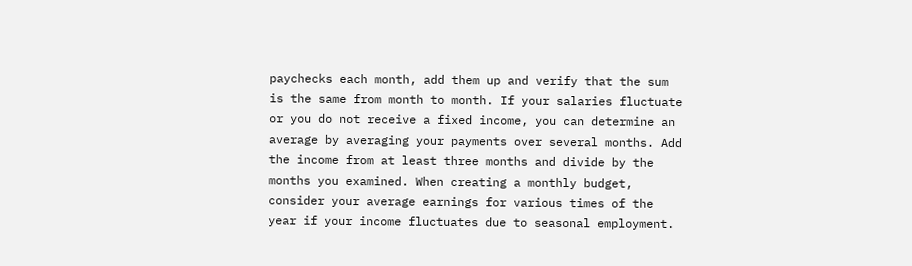paychecks each month, add them up and verify that the sum is the same from month to month. If your salaries fluctuate or you do not receive a fixed income, you can determine an average by averaging your payments over several months. Add the income from at least three months and divide by the months you examined. When creating a monthly budget, consider your average earnings for various times of the year if your income fluctuates due to seasonal employment.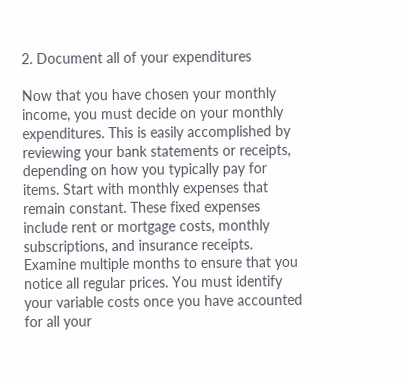2. Document all of your expenditures

Now that you have chosen your monthly income, you must decide on your monthly expenditures. This is easily accomplished by reviewing your bank statements or receipts, depending on how you typically pay for items. Start with monthly expenses that remain constant. These fixed expenses include rent or mortgage costs, monthly subscriptions, and insurance receipts. Examine multiple months to ensure that you notice all regular prices. You must identify your variable costs once you have accounted for all your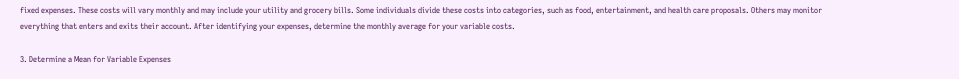fixed expenses. These costs will vary monthly and may include your utility and grocery bills. Some individuals divide these costs into categories, such as food, entertainment, and health care proposals. Others may monitor everything that enters and exits their account. After identifying your expenses, determine the monthly average for your variable costs.

3. Determine a Mean for Variable Expenses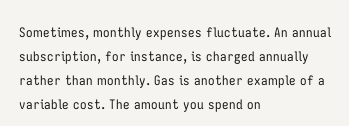Sometimes, monthly expenses fluctuate. An annual subscription, for instance, is charged annually rather than monthly. Gas is another example of a variable cost. The amount you spend on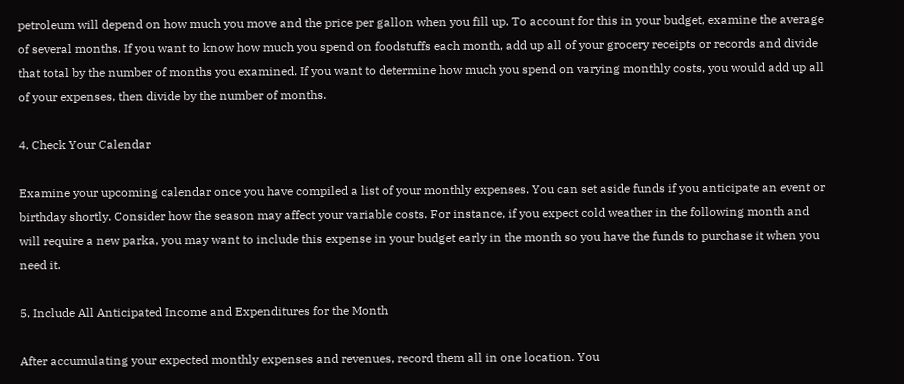petroleum will depend on how much you move and the price per gallon when you fill up. To account for this in your budget, examine the average of several months. If you want to know how much you spend on foodstuffs each month, add up all of your grocery receipts or records and divide that total by the number of months you examined. If you want to determine how much you spend on varying monthly costs, you would add up all of your expenses, then divide by the number of months.

4. Check Your Calendar

Examine your upcoming calendar once you have compiled a list of your monthly expenses. You can set aside funds if you anticipate an event or birthday shortly. Consider how the season may affect your variable costs. For instance, if you expect cold weather in the following month and will require a new parka, you may want to include this expense in your budget early in the month so you have the funds to purchase it when you need it.

5. Include All Anticipated Income and Expenditures for the Month

After accumulating your expected monthly expenses and revenues, record them all in one location. You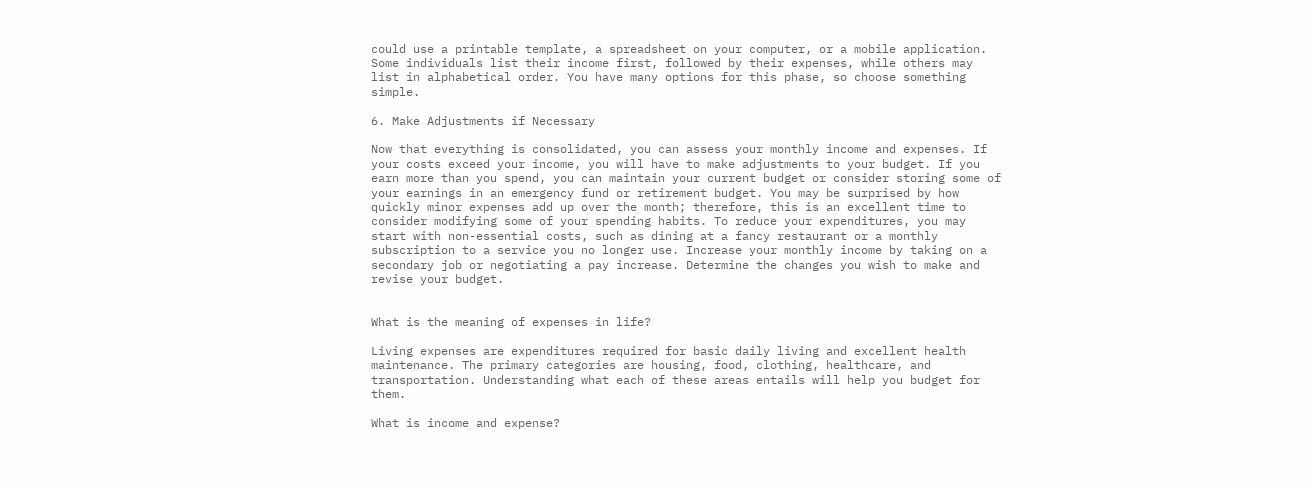could use a printable template, a spreadsheet on your computer, or a mobile application. Some individuals list their income first, followed by their expenses, while others may list in alphabetical order. You have many options for this phase, so choose something simple.

6. Make Adjustments if Necessary

Now that everything is consolidated, you can assess your monthly income and expenses. If your costs exceed your income, you will have to make adjustments to your budget. If you earn more than you spend, you can maintain your current budget or consider storing some of your earnings in an emergency fund or retirement budget. You may be surprised by how quickly minor expenses add up over the month; therefore, this is an excellent time to consider modifying some of your spending habits. To reduce your expenditures, you may start with non-essential costs, such as dining at a fancy restaurant or a monthly subscription to a service you no longer use. Increase your monthly income by taking on a secondary job or negotiating a pay increase. Determine the changes you wish to make and revise your budget.


What is the meaning of expenses in life?

Living expenses are expenditures required for basic daily living and excellent health maintenance. The primary categories are housing, food, clothing, healthcare, and transportation. Understanding what each of these areas entails will help you budget for them.

What is income and expense?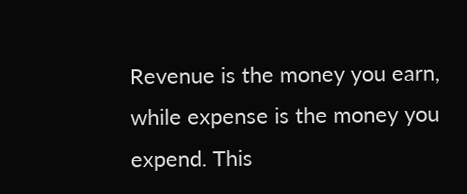Revenue is the money you earn, while expense is the money you expend. This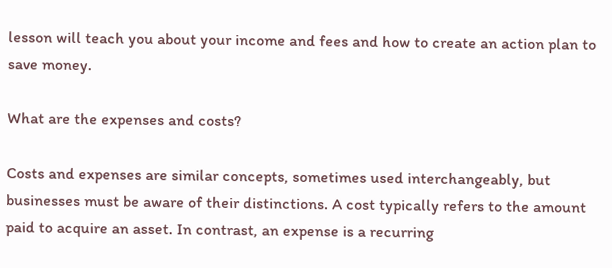lesson will teach you about your income and fees and how to create an action plan to save money.

What are the expenses and costs?

Costs and expenses are similar concepts, sometimes used interchangeably, but businesses must be aware of their distinctions. A cost typically refers to the amount paid to acquire an asset. In contrast, an expense is a recurring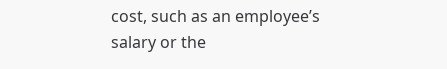cost, such as an employee’s salary or the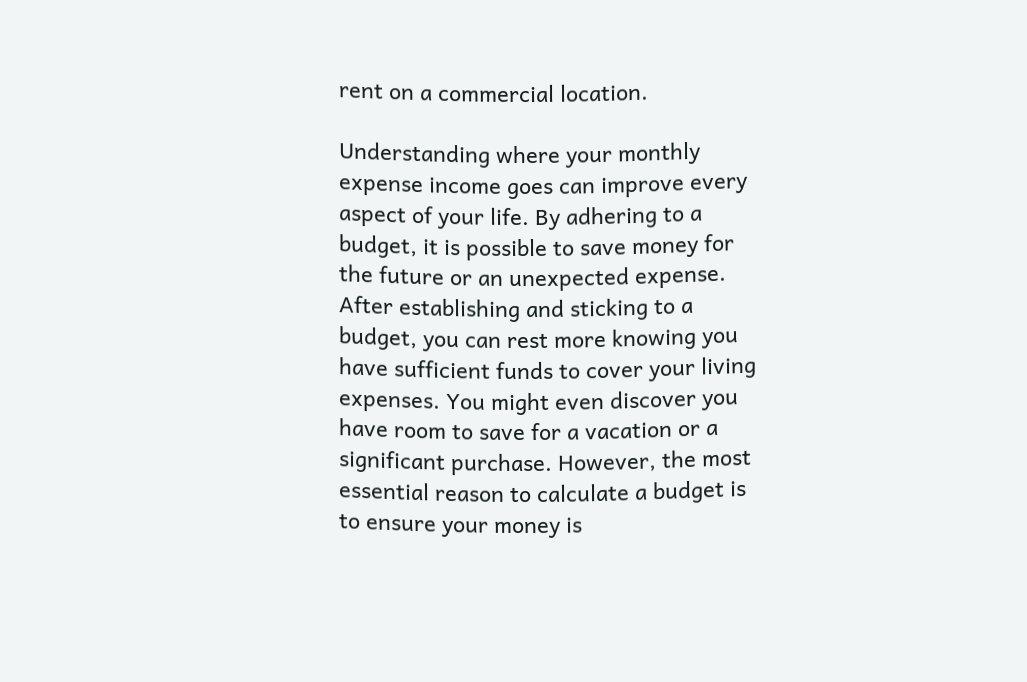rent on a commercial location.

Understanding where your monthly expense income goes can improve every aspect of your life. By adhering to a budget, it is possible to save money for the future or an unexpected expense. After establishing and sticking to a budget, you can rest more knowing you have sufficient funds to cover your living expenses. You might even discover you have room to save for a vacation or a significant purchase. However, the most essential reason to calculate a budget is to ensure your money is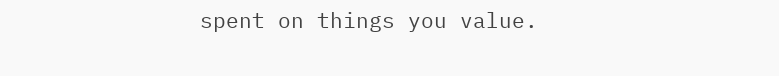spent on things you value.